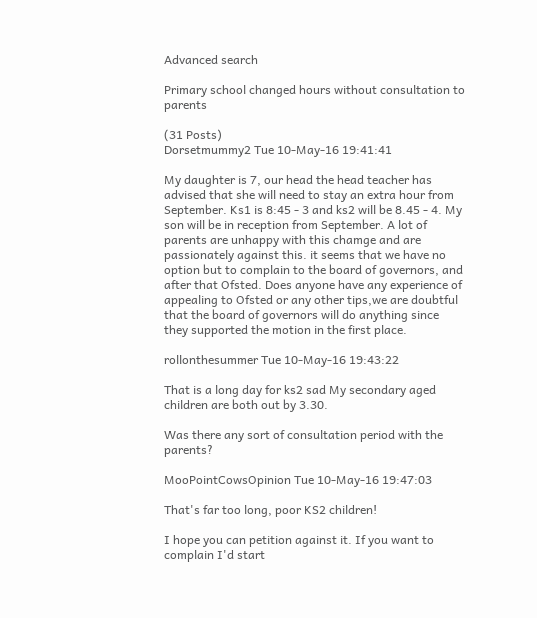Advanced search

Primary school changed hours without consultation to parents

(31 Posts)
Dorsetmummy2 Tue 10-May-16 19:41:41

My daughter is 7, our head the head teacher has advised that she will need to stay an extra hour from September. Ks1 is 8:45 - 3 and ks2 will be 8.45 - 4. My son will be in reception from September. A lot of parents are unhappy with this chamge and are passionately against this. it seems that we have no option but to complain to the board of governors, and after that Ofsted. Does anyone have any experience of appealing to Ofsted or any other tips,we are doubtful that the board of governors will do anything since they supported the motion in the first place.

rollonthesummer Tue 10-May-16 19:43:22

That is a long day for ks2 sad My secondary aged children are both out by 3.30.

Was there any sort of consultation period with the parents?

MooPointCowsOpinion Tue 10-May-16 19:47:03

That's far too long, poor KS2 children!

I hope you can petition against it. If you want to complain I'd start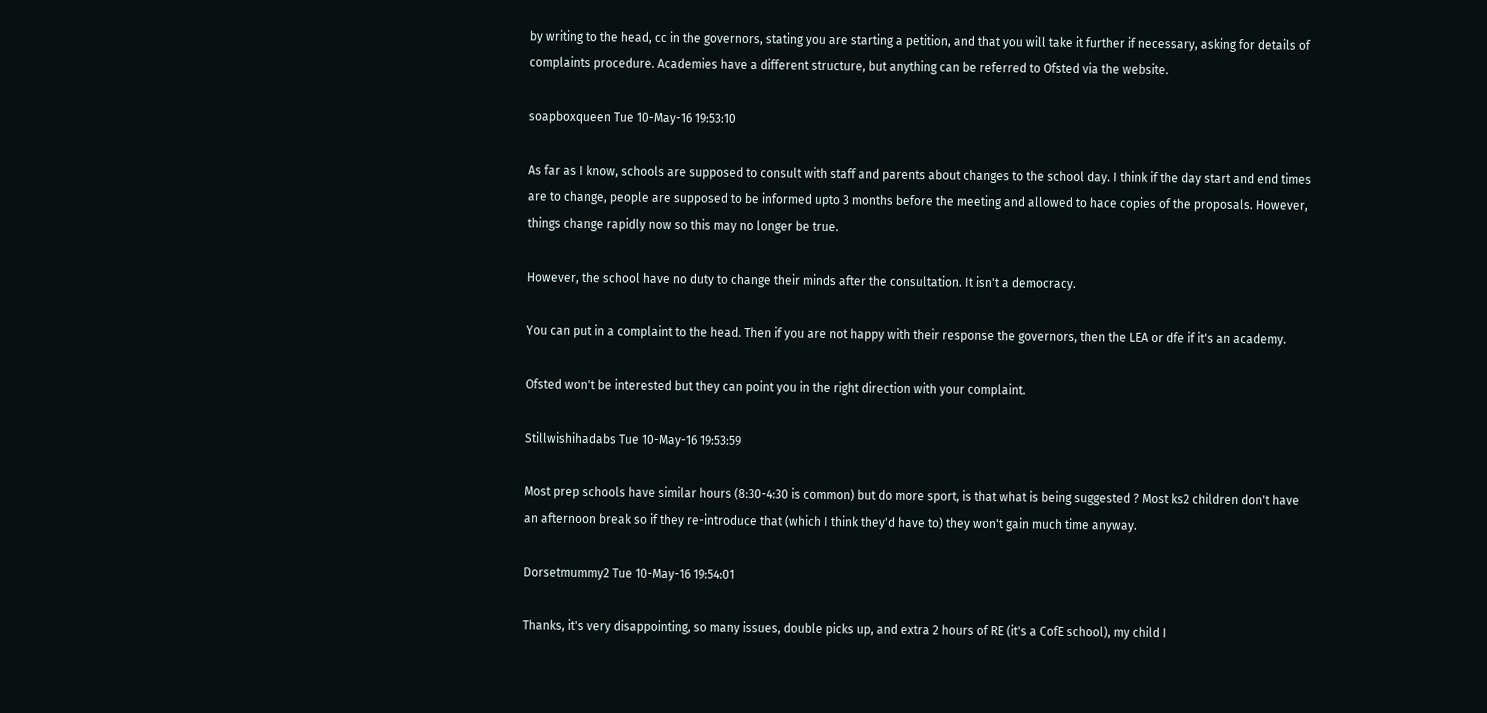by writing to the head, cc in the governors, stating you are starting a petition, and that you will take it further if necessary, asking for details of complaints procedure. Academies have a different structure, but anything can be referred to Ofsted via the website.

soapboxqueen Tue 10-May-16 19:53:10

As far as I know, schools are supposed to consult with staff and parents about changes to the school day. I think if the day start and end times are to change, people are supposed to be informed upto 3 months before the meeting and allowed to hace copies of the proposals. However, things change rapidly now so this may no longer be true.

However, the school have no duty to change their minds after the consultation. It isn't a democracy.

You can put in a complaint to the head. Then if you are not happy with their response the governors, then the LEA or dfe if it's an academy.

Ofsted won't be interested but they can point you in the right direction with your complaint.

Stillwishihadabs Tue 10-May-16 19:53:59

Most prep schools have similar hours (8:30-4:30 is common) but do more sport, is that what is being suggested ? Most ks2 children don't have an afternoon break so if they re-introduce that (which I think they'd have to) they won't gain much time anyway.

Dorsetmummy2 Tue 10-May-16 19:54:01

Thanks, it's very disappointing, so many issues, double picks up, and extra 2 hours of RE (it's a CofE school), my child I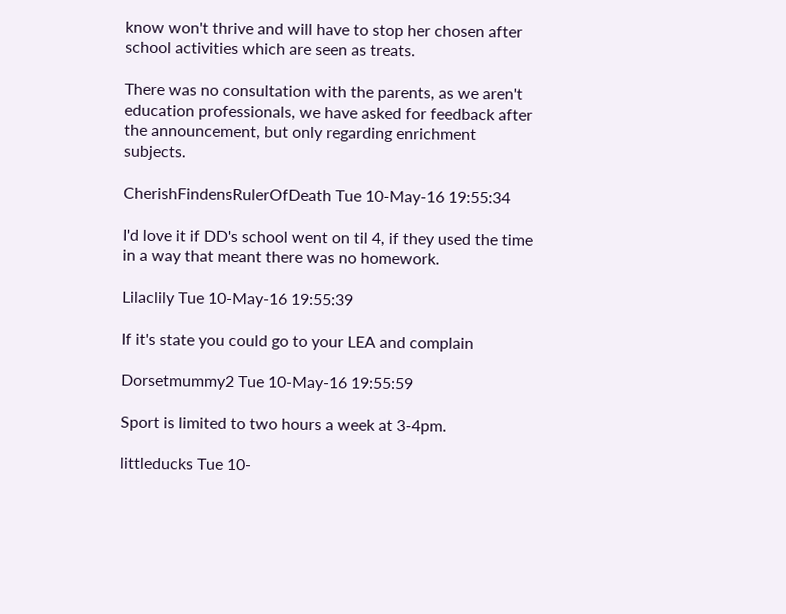know won't thrive and will have to stop her chosen after school activities which are seen as treats.

There was no consultation with the parents, as we aren't education professionals, we have asked for feedback after the announcement, but only regarding enrichment subjects.

CherishFindensRulerOfDeath Tue 10-May-16 19:55:34

I'd love it if DD's school went on til 4, if they used the time in a way that meant there was no homework.

Lilaclily Tue 10-May-16 19:55:39

If it's state you could go to your LEA and complain

Dorsetmummy2 Tue 10-May-16 19:55:59

Sport is limited to two hours a week at 3-4pm.

littleducks Tue 10-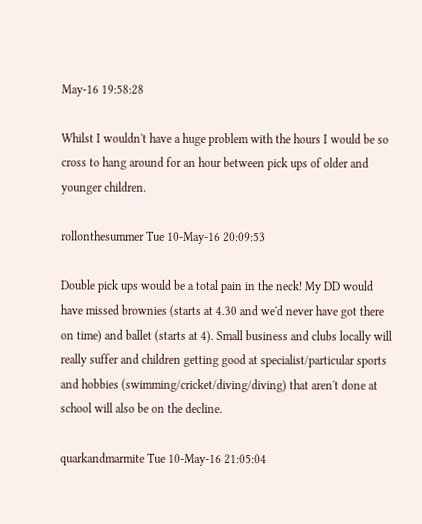May-16 19:58:28

Whilst I wouldn't have a huge problem with the hours I would be so cross to hang around for an hour between pick ups of older and younger children.

rollonthesummer Tue 10-May-16 20:09:53

Double pick ups would be a total pain in the neck! My DD would have missed brownies (starts at 4.30 and we'd never have got there on time) and ballet (starts at 4). Small business and clubs locally will really suffer and children getting good at specialist/particular sports and hobbies (swimming/cricket/diving/diving) that aren't done at school will also be on the decline.

quarkandmarmite Tue 10-May-16 21:05:04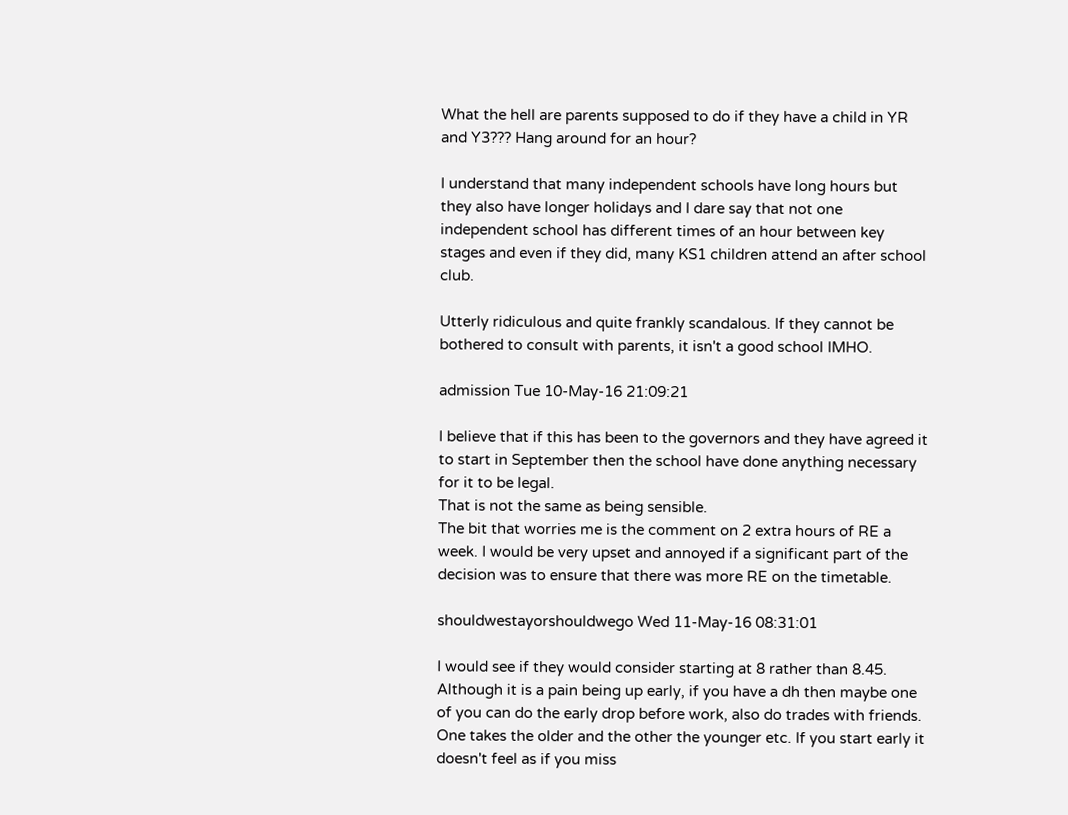What the hell are parents supposed to do if they have a child in YR and Y3??? Hang around for an hour?

I understand that many independent schools have long hours but they also have longer holidays and I dare say that not one independent school has different times of an hour between key stages and even if they did, many KS1 children attend an after school club.

Utterly ridiculous and quite frankly scandalous. If they cannot be bothered to consult with parents, it isn't a good school IMHO.

admission Tue 10-May-16 21:09:21

I believe that if this has been to the governors and they have agreed it to start in September then the school have done anything necessary for it to be legal.
That is not the same as being sensible.
The bit that worries me is the comment on 2 extra hours of RE a week. I would be very upset and annoyed if a significant part of the decision was to ensure that there was more RE on the timetable.

shouldwestayorshouldwego Wed 11-May-16 08:31:01

I would see if they would consider starting at 8 rather than 8.45. Although it is a pain being up early, if you have a dh then maybe one of you can do the early drop before work, also do trades with friends. One takes the older and the other the younger etc. If you start early it doesn't feel as if you miss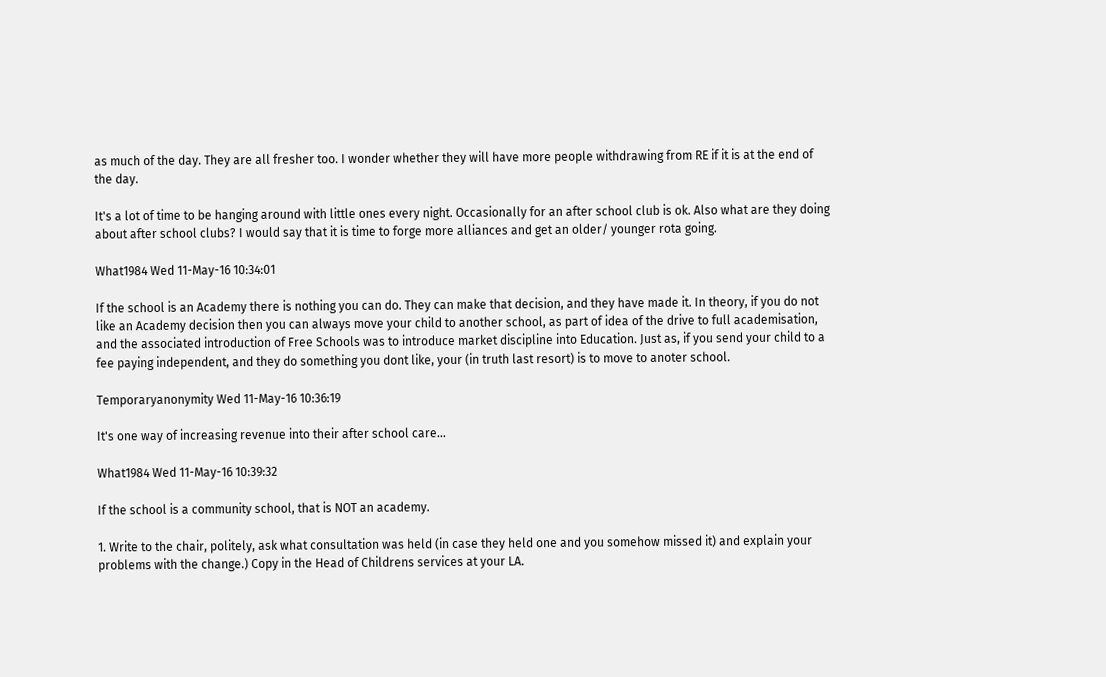as much of the day. They are all fresher too. I wonder whether they will have more people withdrawing from RE if it is at the end of the day.

It's a lot of time to be hanging around with little ones every night. Occasionally for an after school club is ok. Also what are they doing about after school clubs? I would say that it is time to forge more alliances and get an older/ younger rota going.

What1984 Wed 11-May-16 10:34:01

If the school is an Academy there is nothing you can do. They can make that decision, and they have made it. In theory, if you do not like an Academy decision then you can always move your child to another school, as part of idea of the drive to full academisation, and the associated introduction of Free Schools was to introduce market discipline into Education. Just as, if you send your child to a fee paying independent, and they do something you dont like, your (in truth last resort) is to move to anoter school.

Temporaryanonymity Wed 11-May-16 10:36:19

It's one way of increasing revenue into their after school care...

What1984 Wed 11-May-16 10:39:32

If the school is a community school, that is NOT an academy.

1. Write to the chair, politely, ask what consultation was held (in case they held one and you somehow missed it) and explain your problems with the change.) Copy in the Head of Childrens services at your LA.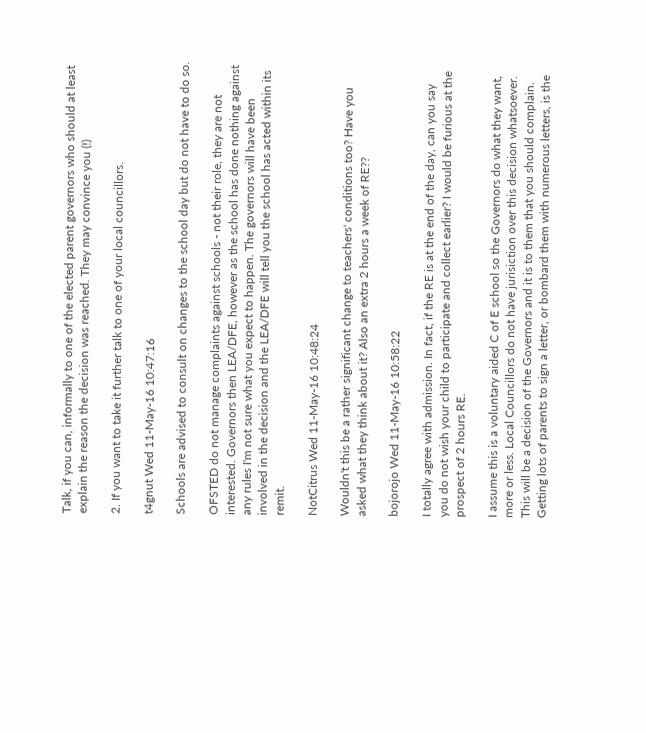Talk, if you can, informally to one of the elected parent governors who should at least explain the reason the decision was reached. They may convince you (!)

2. If you want to take it further talk to one of your local councillors.

t4gnut Wed 11-May-16 10:47:16

Schools are advised to consult on changes to the school day but do not have to do so.

OFSTED do not manage complaints against schools - not their role, they are not interested. Governors then LEA/DFE, however as the school has done nothing against any rules I'm not sure what you expect to happen. The governors will have been involved in the decision and the LEA/DFE will tell you the school has acted within its remit.

NotCitrus Wed 11-May-16 10:48:24

Wouldn't this be a rather significant change to teachers' conditions too? Have you asked what they think about it? Also an extra 2 hours a week of RE??

bojorojo Wed 11-May-16 10:58:22

I totally agree with admission. In fact, if the RE is at the end of the day, can you say you do not wish your child to participate and collect earlier? I would be furious at the prospect of 2 hours RE.

I assume this is a voluntary aided C of E school so the Governors do what they want, more or less. Local Councillors do not have jurisiction over this decision whatsoever. This will be a decision of the Governors and it is to them that you should complain. Getting lots of parents to sign a letter, or bombard them with numerous letters, is the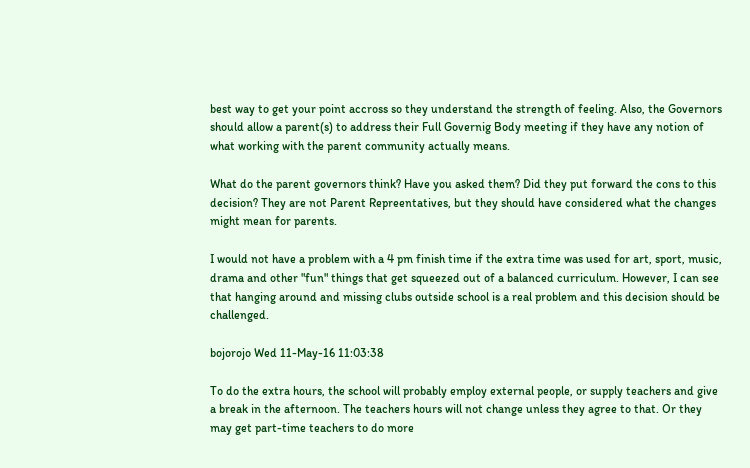best way to get your point accross so they understand the strength of feeling. Also, the Governors should allow a parent(s) to address their Full Governig Body meeting if they have any notion of what working with the parent community actually means.

What do the parent governors think? Have you asked them? Did they put forward the cons to this decision? They are not Parent Repreentatives, but they should have considered what the changes might mean for parents.

I would not have a problem with a 4 pm finish time if the extra time was used for art, sport, music, drama and other "fun" things that get squeezed out of a balanced curriculum. However, I can see that hanging around and missing clubs outside school is a real problem and this decision should be challenged.

bojorojo Wed 11-May-16 11:03:38

To do the extra hours, the school will probably employ external people, or supply teachers and give a break in the afternoon. The teachers hours will not change unless they agree to that. Or they may get part-time teachers to do more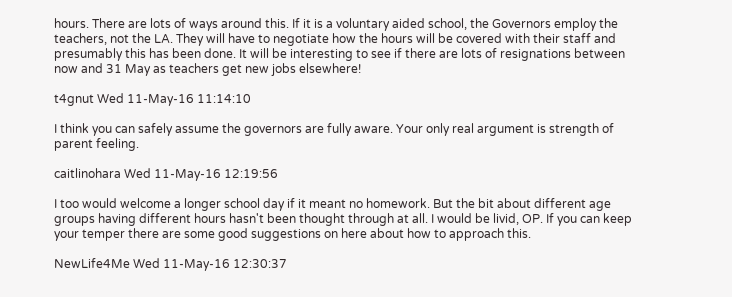hours. There are lots of ways around this. If it is a voluntary aided school, the Governors employ the teachers, not the LA. They will have to negotiate how the hours will be covered with their staff and presumably this has been done. It will be interesting to see if there are lots of resignations between now and 31 May as teachers get new jobs elsewhere!

t4gnut Wed 11-May-16 11:14:10

I think you can safely assume the governors are fully aware. Your only real argument is strength of parent feeling.

caitlinohara Wed 11-May-16 12:19:56

I too would welcome a longer school day if it meant no homework. But the bit about different age groups having different hours hasn't been thought through at all. I would be livid, OP. If you can keep your temper there are some good suggestions on here about how to approach this.

NewLife4Me Wed 11-May-16 12:30:37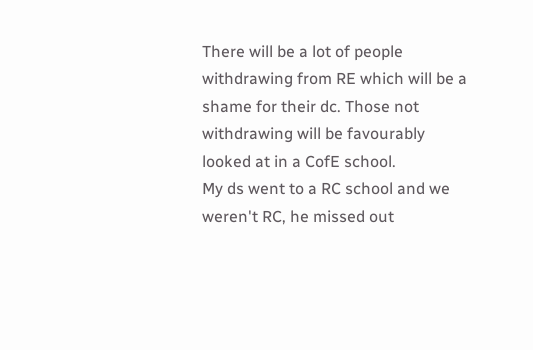There will be a lot of people withdrawing from RE which will be a shame for their dc. Those not withdrawing will be favourably looked at in a CofE school.
My ds went to a RC school and we weren't RC, he missed out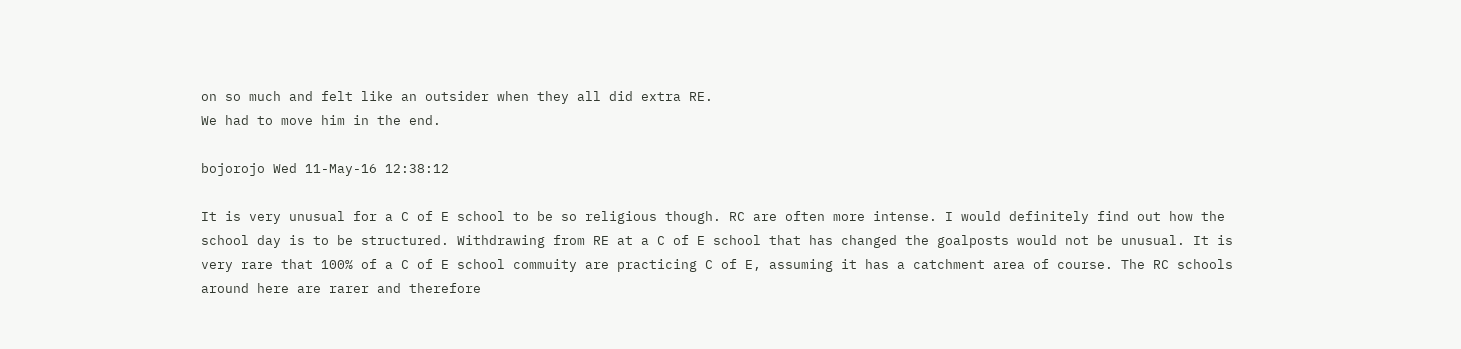on so much and felt like an outsider when they all did extra RE.
We had to move him in the end.

bojorojo Wed 11-May-16 12:38:12

It is very unusual for a C of E school to be so religious though. RC are often more intense. I would definitely find out how the school day is to be structured. Withdrawing from RE at a C of E school that has changed the goalposts would not be unusual. It is very rare that 100% of a C of E school commuity are practicing C of E, assuming it has a catchment area of course. The RC schools around here are rarer and therefore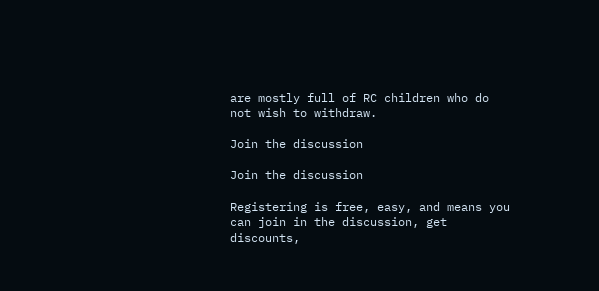are mostly full of RC children who do not wish to withdraw.

Join the discussion

Join the discussion

Registering is free, easy, and means you can join in the discussion, get discounts,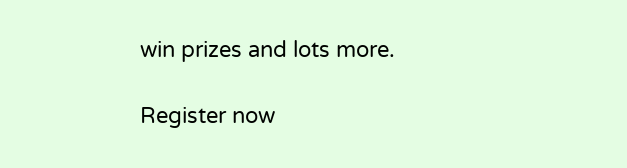win prizes and lots more.

Register now